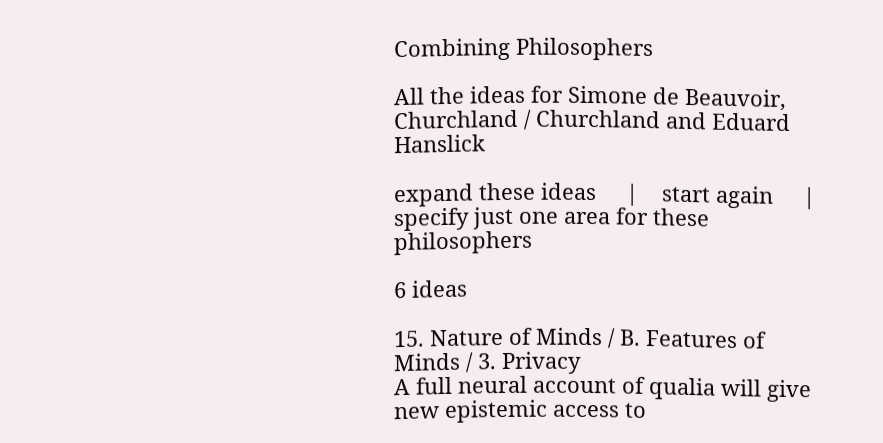Combining Philosophers

All the ideas for Simone de Beauvoir, Churchland / Churchland and Eduard Hanslick

expand these ideas     |    start again     |     specify just one area for these philosophers

6 ideas

15. Nature of Minds / B. Features of Minds / 3. Privacy
A full neural account of qualia will give new epistemic access to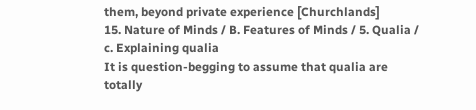them, beyond private experience [Churchlands]
15. Nature of Minds / B. Features of Minds / 5. Qualia / c. Explaining qualia
It is question-begging to assume that qualia are totally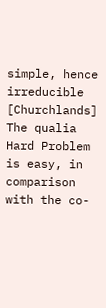simple, hence irreducible [Churchlands]
The qualia Hard Problem is easy, in comparison with the co-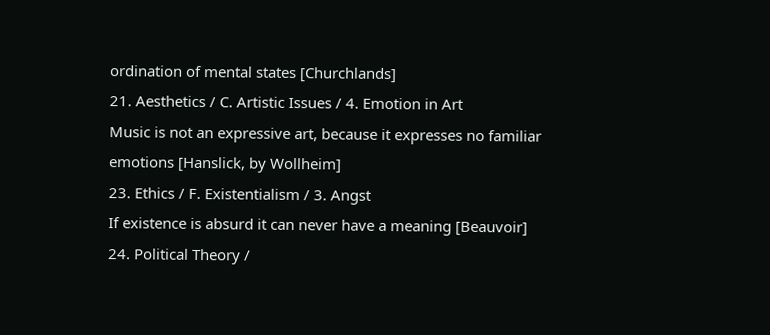ordination of mental states [Churchlands]
21. Aesthetics / C. Artistic Issues / 4. Emotion in Art
Music is not an expressive art, because it expresses no familiar emotions [Hanslick, by Wollheim]
23. Ethics / F. Existentialism / 3. Angst
If existence is absurd it can never have a meaning [Beauvoir]
24. Political Theory /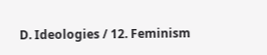D. Ideologies / 12. Feminism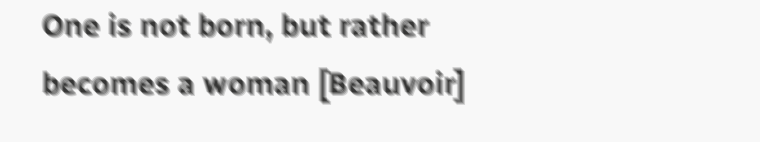One is not born, but rather becomes a woman [Beauvoir]